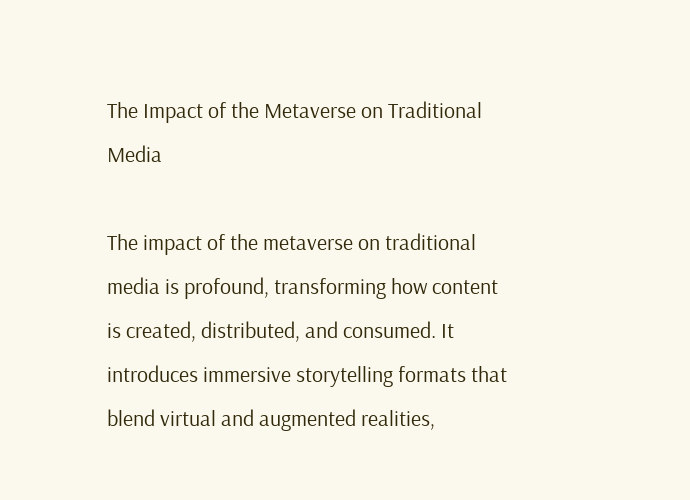The Impact of the Metaverse on Traditional Media

The impact of the metaverse on traditional media is profound, transforming how content is created, distributed, and consumed. It introduces immersive storytelling formats that blend virtual and augmented realities,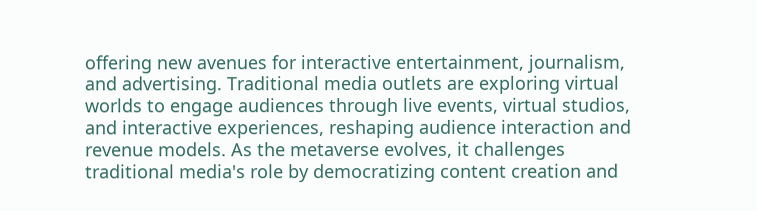offering new avenues for interactive entertainment, journalism, and advertising. Traditional media outlets are exploring virtual worlds to engage audiences through live events, virtual studios, and interactive experiences, reshaping audience interaction and revenue models. As the metaverse evolves, it challenges traditional media's role by democratizing content creation and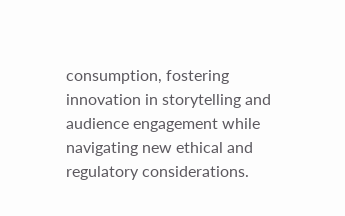consumption, fostering innovation in storytelling and audience engagement while navigating new ethical and regulatory considerations.